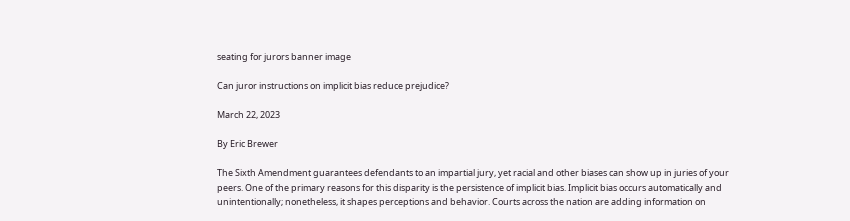seating for jurors banner image

Can juror instructions on implicit bias reduce prejudice?

March 22, 2023

By Eric Brewer

The Sixth Amendment guarantees defendants to an impartial jury, yet racial and other biases can show up in juries of your peers. One of the primary reasons for this disparity is the persistence of implicit bias. Implicit bias occurs automatically and unintentionally; nonetheless, it shapes perceptions and behavior. Courts across the nation are adding information on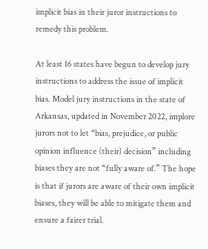implicit bias in their juror instructions to remedy this problem.

At least 16 states have begun to develop jury instructions to address the issue of implicit bias. Model jury instructions in the state of Arkansas, updated in November 2022, implore jurors not to let “bias, prejudice, or public opinion influence (their) decision” including biases they are not “fully aware of.” The hope is that if jurors are aware of their own implicit biases, they will be able to mitigate them and ensure a fairer trial.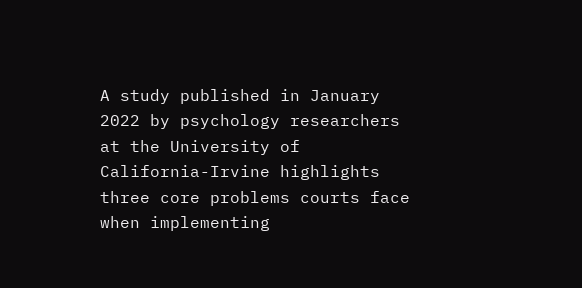A study published in January 2022 by psychology researchers at the University of California-Irvine highlights three core problems courts face when implementing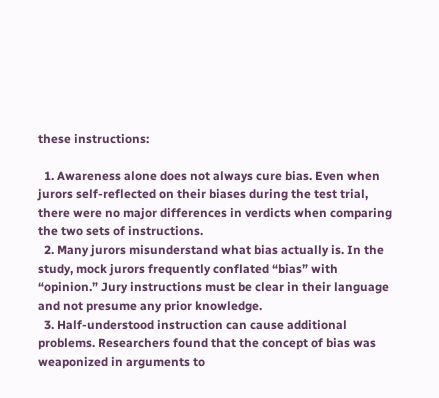these instructions:

  1. Awareness alone does not always cure bias. Even when jurors self-reflected on their biases during the test trial, there were no major differences in verdicts when comparing the two sets of instructions.
  2. Many jurors misunderstand what bias actually is. In the study, mock jurors frequently conflated “bias” with “opinion.” Jury instructions must be clear in their language and not presume any prior knowledge.
  3. Half-understood instruction can cause additional problems. Researchers found that the concept of bias was weaponized in arguments to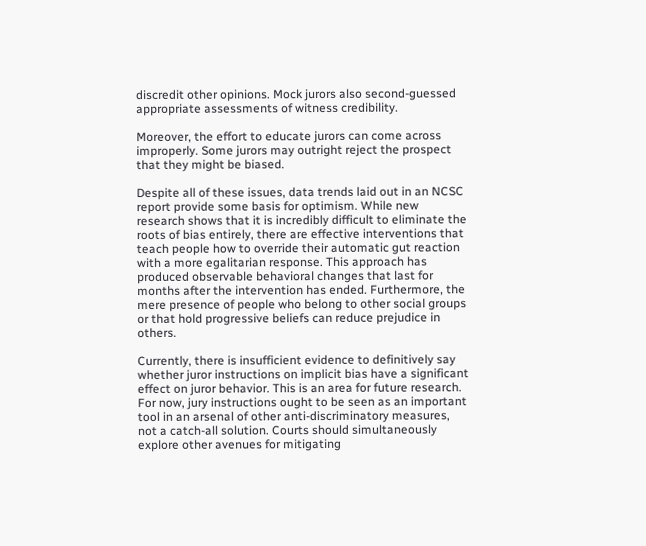discredit other opinions. Mock jurors also second-guessed appropriate assessments of witness credibility.

Moreover, the effort to educate jurors can come across improperly. Some jurors may outright reject the prospect that they might be biased.

Despite all of these issues, data trends laid out in an NCSC report provide some basis for optimism. While new research shows that it is incredibly difficult to eliminate the roots of bias entirely, there are effective interventions that teach people how to override their automatic gut reaction with a more egalitarian response. This approach has produced observable behavioral changes that last for months after the intervention has ended. Furthermore, the mere presence of people who belong to other social groups or that hold progressive beliefs can reduce prejudice in others.

Currently, there is insufficient evidence to definitively say whether juror instructions on implicit bias have a significant effect on juror behavior. This is an area for future research. For now, jury instructions ought to be seen as an important tool in an arsenal of other anti-discriminatory measures, not a catch-all solution. Courts should simultaneously explore other avenues for mitigating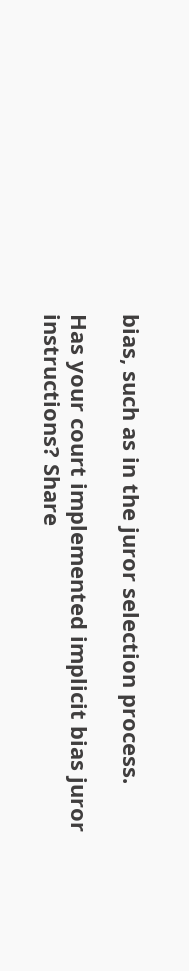bias, such as in the juror selection process.

Has your court implemented implicit bias juror instructions? Share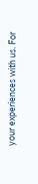your experiences with us. For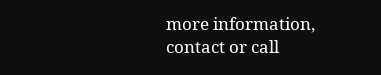more information, contact or call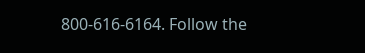800-616-6164. Follow the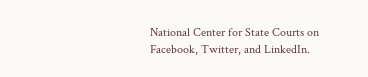National Center for State Courts on Facebook, Twitter, and LinkedIn.